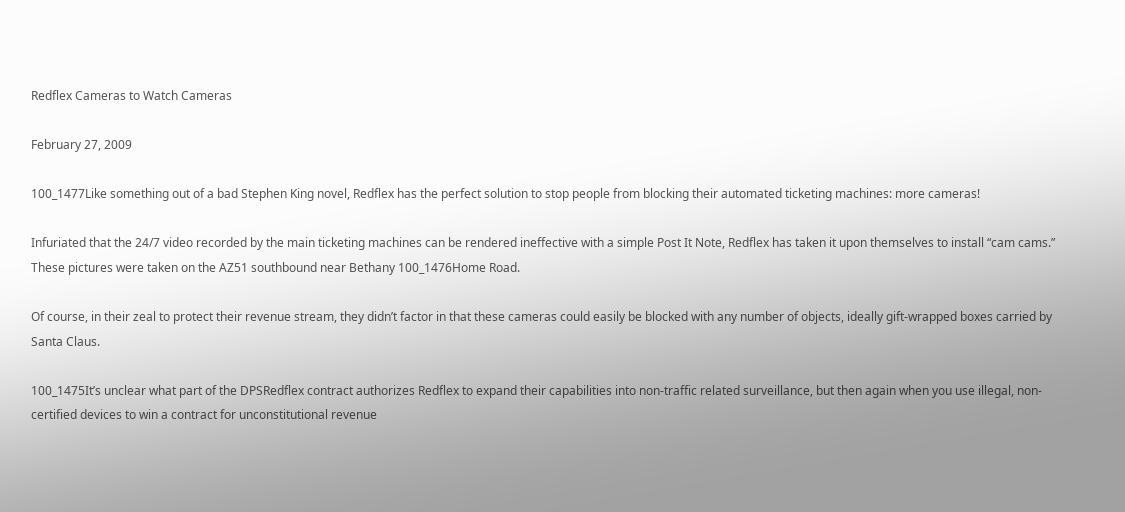Redflex Cameras to Watch Cameras

February 27, 2009

100_1477Like something out of a bad Stephen King novel, Redflex has the perfect solution to stop people from blocking their automated ticketing machines: more cameras!

Infuriated that the 24/7 video recorded by the main ticketing machines can be rendered ineffective with a simple Post It Note, Redflex has taken it upon themselves to install “cam cams.” These pictures were taken on the AZ51 southbound near Bethany 100_1476Home Road.

Of course, in their zeal to protect their revenue stream, they didn’t factor in that these cameras could easily be blocked with any number of objects, ideally gift-wrapped boxes carried by Santa Claus.

100_1475It’s unclear what part of the DPSRedflex contract authorizes Redflex to expand their capabilities into non-traffic related surveillance, but then again when you use illegal, non-certified devices to win a contract for unconstitutional revenue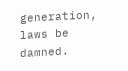generation, laws be damned.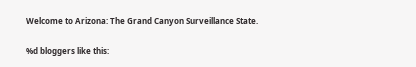Welcome to Arizona: The Grand Canyon Surveillance State.

%d bloggers like this: